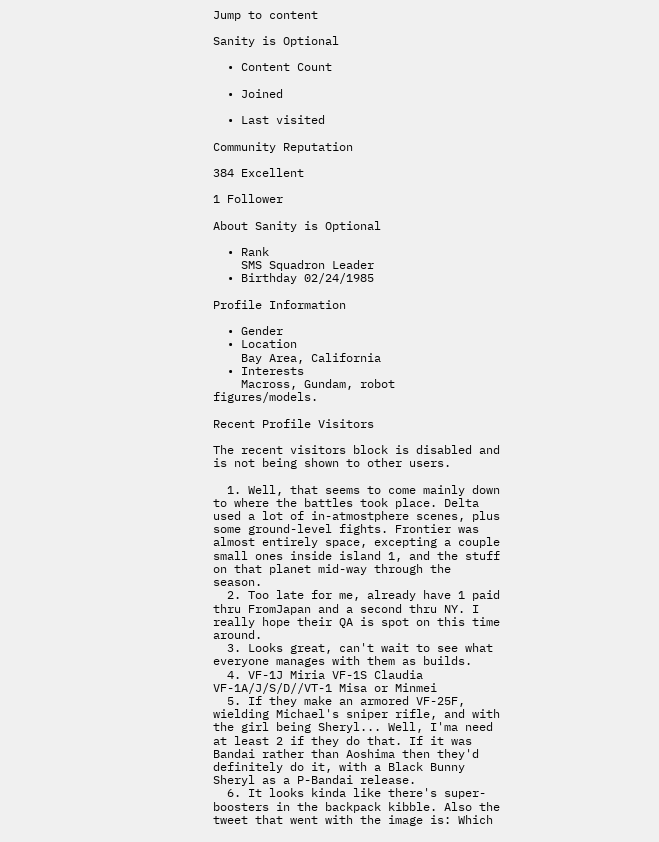Jump to content

Sanity is Optional

  • Content Count

  • Joined

  • Last visited

Community Reputation

384 Excellent

1 Follower

About Sanity is Optional

  • Rank
    SMS Squadron Leader
  • Birthday 02/24/1985

Profile Information

  • Gender
  • Location
    Bay Area, California
  • Interests
    Macross, Gundam, robot figures/models.

Recent Profile Visitors

The recent visitors block is disabled and is not being shown to other users.

  1. Well, that seems to come mainly down to where the battles took place. Delta used a lot of in-atmostphere scenes, plus some ground-level fights. Frontier was almost entirely space, excepting a couple small ones inside island 1, and the stuff on that planet mid-way through the season.
  2. Too late for me, already have 1 paid thru FromJapan and a second thru NY. I really hope their QA is spot on this time around.
  3. Looks great, can't wait to see what everyone manages with them as builds.
  4. VF-1J Miria VF-1S Claudia VF-1A/J/S/D//VT-1 Misa or Minmei
  5. If they make an armored VF-25F, wielding Michael's sniper rifle, and with the girl being Sheryl... Well, I'ma need at least 2 if they do that. If it was Bandai rather than Aoshima then they'd definitely do it, with a Black Bunny Sheryl as a P-Bandai release.
  6. It looks kinda like there's super-boosters in the backpack kibble. Also the tweet that went with the image is: Which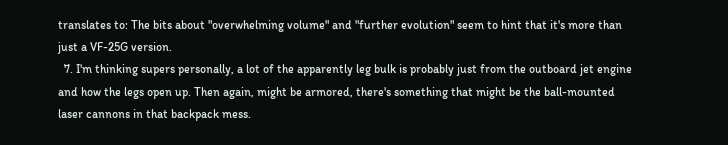translates to: The bits about "overwhelming volume" and "further evolution" seem to hint that it's more than just a VF-25G version.
  7. I'm thinking supers personally, a lot of the apparently leg bulk is probably just from the outboard jet engine and how the legs open up. Then again, might be armored, there's something that might be the ball-mounted laser cannons in that backpack mess.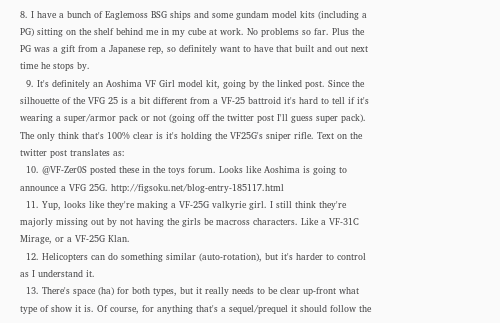8. I have a bunch of Eaglemoss BSG ships and some gundam model kits (including a PG) sitting on the shelf behind me in my cube at work. No problems so far. Plus the PG was a gift from a Japanese rep, so definitely want to have that built and out next time he stops by.
  9. It's definitely an Aoshima VF Girl model kit, going by the linked post. Since the silhouette of the VFG 25 is a bit different from a VF-25 battroid it's hard to tell if it's wearing a super/armor pack or not (going off the twitter post I'll guess super pack). The only think that's 100% clear is it's holding the VF25G's sniper rifle. Text on the twitter post translates as:
  10. @VF-Zer0S posted these in the toys forum. Looks like Aoshima is going to announce a VFG 25G. http://figsoku.net/blog-entry-185117.html
  11. Yup, looks like they're making a VF-25G valkyrie girl. I still think they're majorly missing out by not having the girls be macross characters. Like a VF-31C Mirage, or a VF-25G Klan.
  12. Helicopters can do something similar (auto-rotation), but it's harder to control as I understand it.
  13. There's space (ha) for both types, but it really needs to be clear up-front what type of show it is. Of course, for anything that's a sequel/prequel it should follow the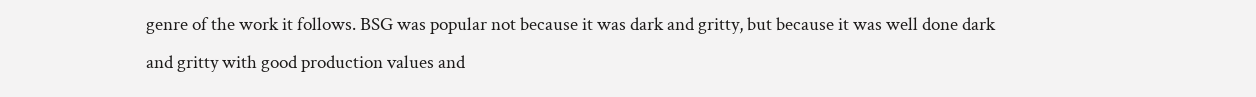genre of the work it follows. BSG was popular not because it was dark and gritty, but because it was well done dark and gritty with good production values and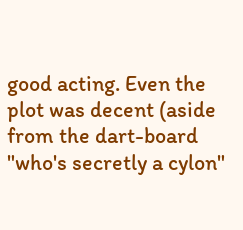good acting. Even the plot was decent (aside from the dart-board "who's secretly a cylon"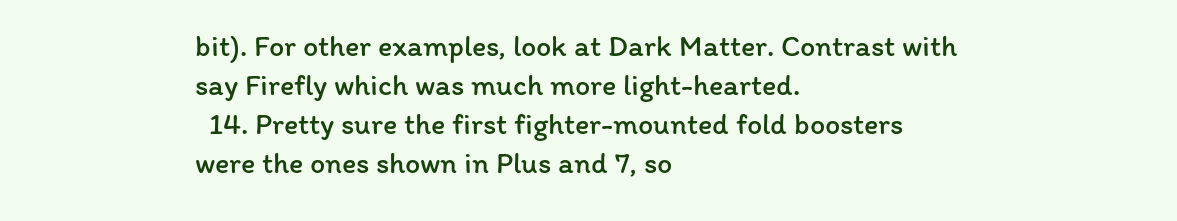bit). For other examples, look at Dark Matter. Contrast with say Firefly which was much more light-hearted.
  14. Pretty sure the first fighter-mounted fold boosters were the ones shown in Plus and 7, so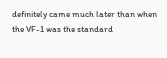definitely came much later than when the VF-1 was the standard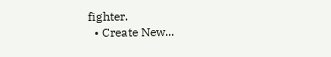fighter.
  • Create New...